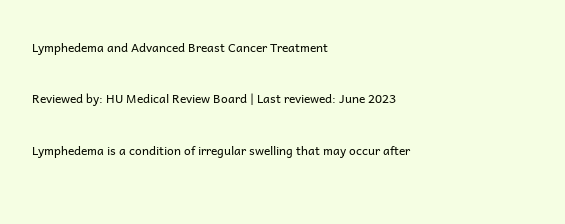Lymphedema and Advanced Breast Cancer Treatment

Reviewed by: HU Medical Review Board | Last reviewed: June 2023

Lymphedema is a condition of irregular swelling that may occur after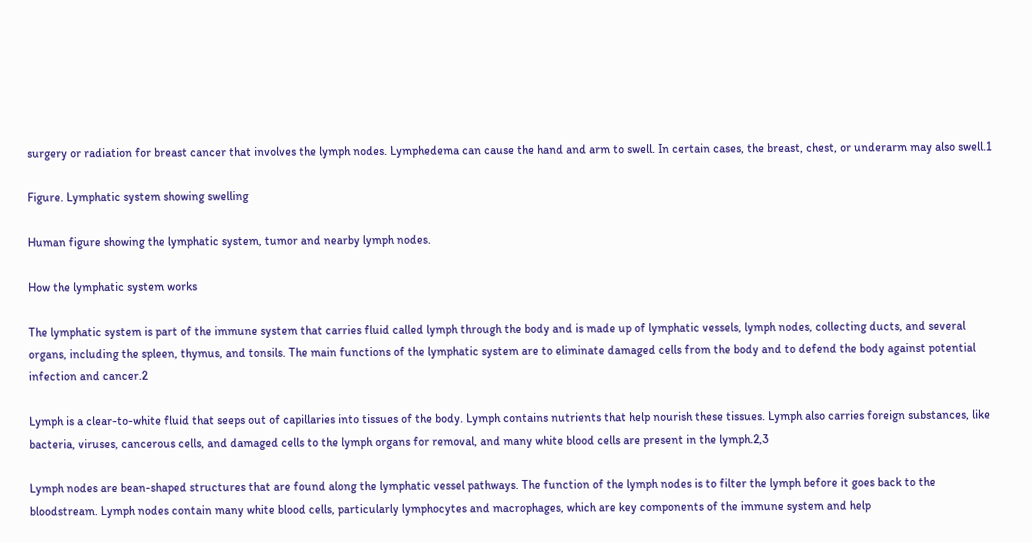surgery or radiation for breast cancer that involves the lymph nodes. Lymphedema can cause the hand and arm to swell. In certain cases, the breast, chest, or underarm may also swell.1

Figure. Lymphatic system showing swelling

Human figure showing the lymphatic system, tumor and nearby lymph nodes.

How the lymphatic system works

The lymphatic system is part of the immune system that carries fluid called lymph through the body and is made up of lymphatic vessels, lymph nodes, collecting ducts, and several organs, including the spleen, thymus, and tonsils. The main functions of the lymphatic system are to eliminate damaged cells from the body and to defend the body against potential infection and cancer.2

Lymph is a clear-to-white fluid that seeps out of capillaries into tissues of the body. Lymph contains nutrients that help nourish these tissues. Lymph also carries foreign substances, like bacteria, viruses, cancerous cells, and damaged cells to the lymph organs for removal, and many white blood cells are present in the lymph.2,3

Lymph nodes are bean-shaped structures that are found along the lymphatic vessel pathways. The function of the lymph nodes is to filter the lymph before it goes back to the bloodstream. Lymph nodes contain many white blood cells, particularly lymphocytes and macrophages, which are key components of the immune system and help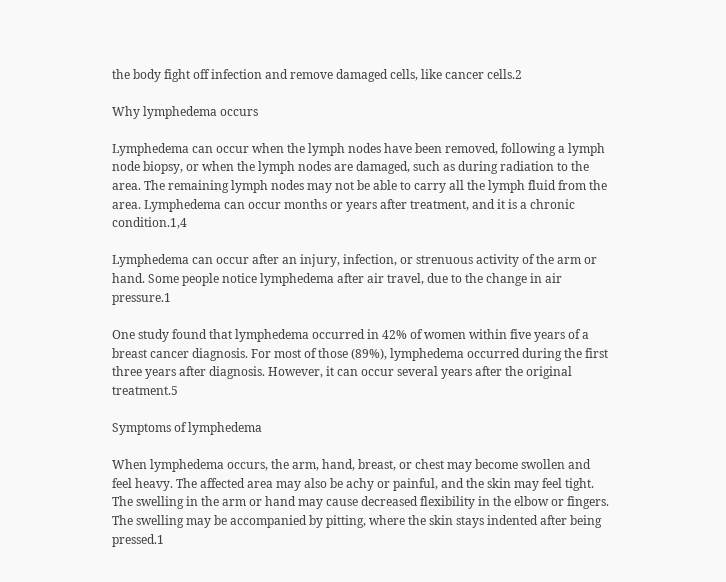the body fight off infection and remove damaged cells, like cancer cells.2

Why lymphedema occurs

Lymphedema can occur when the lymph nodes have been removed, following a lymph node biopsy, or when the lymph nodes are damaged, such as during radiation to the area. The remaining lymph nodes may not be able to carry all the lymph fluid from the area. Lymphedema can occur months or years after treatment, and it is a chronic condition.1,4

Lymphedema can occur after an injury, infection, or strenuous activity of the arm or hand. Some people notice lymphedema after air travel, due to the change in air pressure.1

One study found that lymphedema occurred in 42% of women within five years of a breast cancer diagnosis. For most of those (89%), lymphedema occurred during the first three years after diagnosis. However, it can occur several years after the original treatment.5

Symptoms of lymphedema

When lymphedema occurs, the arm, hand, breast, or chest may become swollen and feel heavy. The affected area may also be achy or painful, and the skin may feel tight. The swelling in the arm or hand may cause decreased flexibility in the elbow or fingers. The swelling may be accompanied by pitting, where the skin stays indented after being pressed.1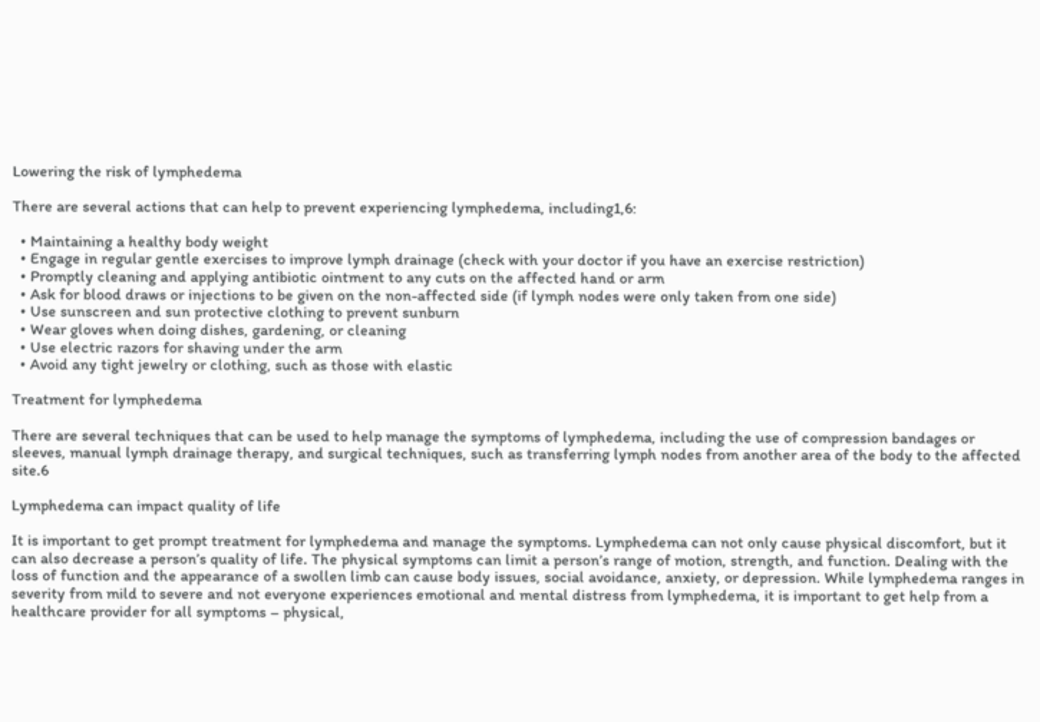Lowering the risk of lymphedema

There are several actions that can help to prevent experiencing lymphedema, including1,6:

  • Maintaining a healthy body weight
  • Engage in regular gentle exercises to improve lymph drainage (check with your doctor if you have an exercise restriction)
  • Promptly cleaning and applying antibiotic ointment to any cuts on the affected hand or arm
  • Ask for blood draws or injections to be given on the non-affected side (if lymph nodes were only taken from one side)
  • Use sunscreen and sun protective clothing to prevent sunburn
  • Wear gloves when doing dishes, gardening, or cleaning
  • Use electric razors for shaving under the arm
  • Avoid any tight jewelry or clothing, such as those with elastic

Treatment for lymphedema

There are several techniques that can be used to help manage the symptoms of lymphedema, including the use of compression bandages or sleeves, manual lymph drainage therapy, and surgical techniques, such as transferring lymph nodes from another area of the body to the affected site.6

Lymphedema can impact quality of life

It is important to get prompt treatment for lymphedema and manage the symptoms. Lymphedema can not only cause physical discomfort, but it can also decrease a person’s quality of life. The physical symptoms can limit a person’s range of motion, strength, and function. Dealing with the loss of function and the appearance of a swollen limb can cause body issues, social avoidance, anxiety, or depression. While lymphedema ranges in severity from mild to severe and not everyone experiences emotional and mental distress from lymphedema, it is important to get help from a healthcare provider for all symptoms – physical,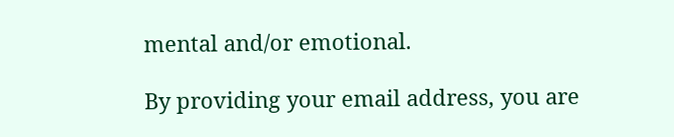mental and/or emotional.

By providing your email address, you are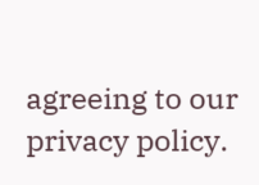agreeing to our privacy policy.